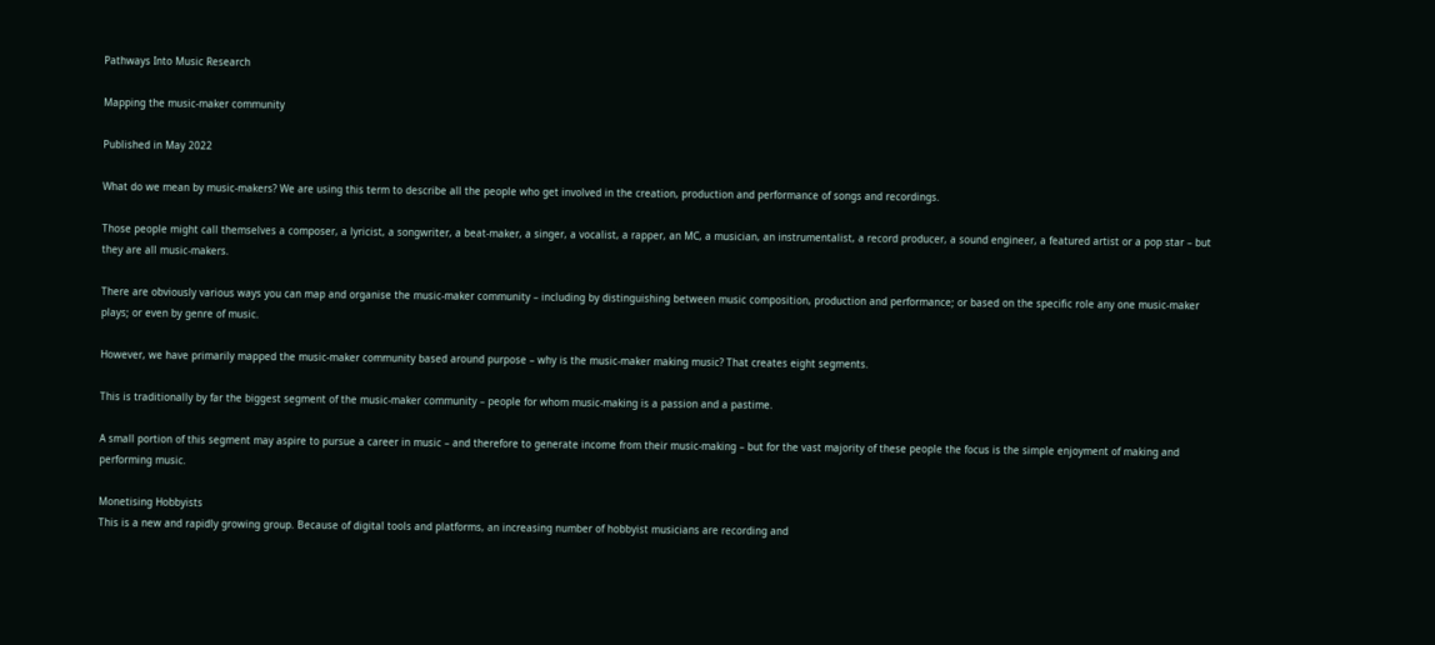Pathways Into Music Research

Mapping the music-maker community

Published in May 2022

What do we mean by music-makers? We are using this term to describe all the people who get involved in the creation, production and performance of songs and recordings.

Those people might call themselves a composer, a lyricist, a songwriter, a beat-maker, a singer, a vocalist, a rapper, an MC, a musician, an instrumentalist, a record producer, a sound engineer, a featured artist or a pop star – but they are all music-makers.

There are obviously various ways you can map and organise the music-maker community – including by distinguishing between music composition, production and performance; or based on the specific role any one music-maker plays; or even by genre of music.

However, we have primarily mapped the music-maker community based around purpose – why is the music-maker making music? That creates eight segments.

This is traditionally by far the biggest segment of the music-maker community – people for whom music-making is a passion and a pastime.

A small portion of this segment may aspire to pursue a career in music – and therefore to generate income from their music-making – but for the vast majority of these people the focus is the simple enjoyment of making and performing music.

Monetising Hobbyists
This is a new and rapidly growing group. Because of digital tools and platforms, an increasing number of hobbyist musicians are recording and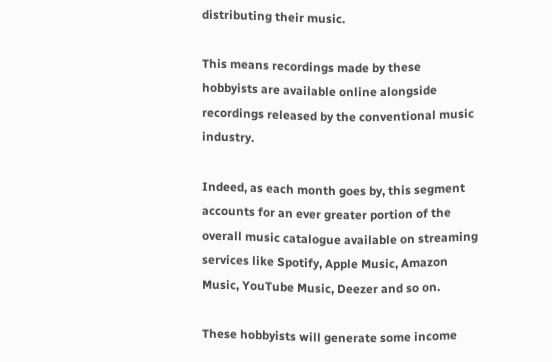distributing their music.

This means recordings made by these hobbyists are available online alongside recordings released by the conventional music industry.

Indeed, as each month goes by, this segment accounts for an ever greater portion of the overall music catalogue available on streaming services like Spotify, Apple Music, Amazon Music, YouTube Music, Deezer and so on.

These hobbyists will generate some income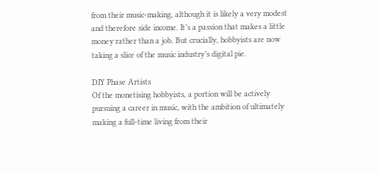from their music-making, although it is likely a very modest and therefore side income. It’s a passion that makes a little money rather than a job. But crucially, hobbyists are now taking a slice of the music industry’s digital pie.

DIY Phase Artists
Of the monetising hobbyists, a portion will be actively pursuing a career in music, with the ambition of ultimately making a full-time living from their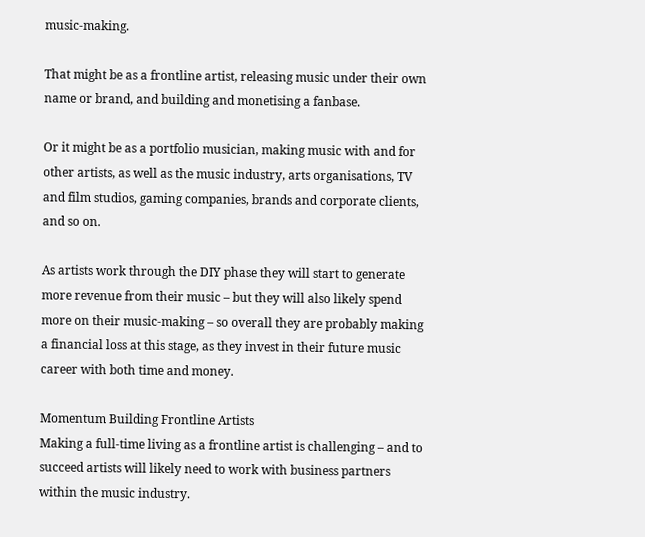music-making.

That might be as a frontline artist, releasing music under their own name or brand, and building and monetising a fanbase.

Or it might be as a portfolio musician, making music with and for other artists, as well as the music industry, arts organisations, TV and film studios, gaming companies, brands and corporate clients, and so on.

As artists work through the DIY phase they will start to generate more revenue from their music – but they will also likely spend more on their music-making – so overall they are probably making a financial loss at this stage, as they invest in their future music career with both time and money.

Momentum Building Frontline Artists
Making a full-time living as a frontline artist is challenging – and to succeed artists will likely need to work with business partners within the music industry.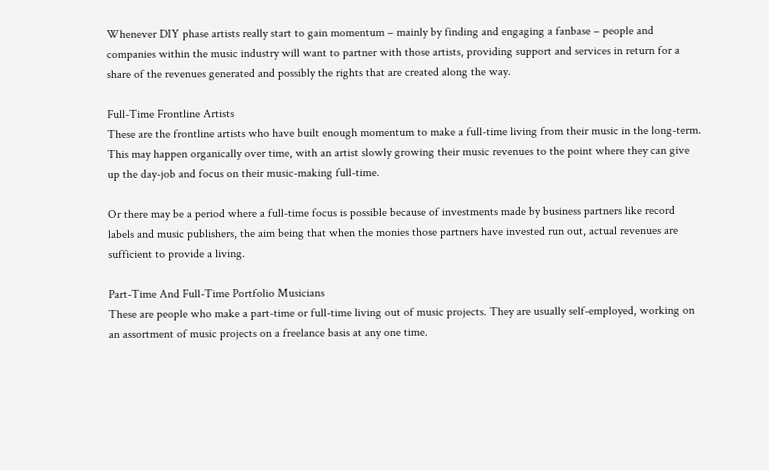Whenever DIY phase artists really start to gain momentum – mainly by finding and engaging a fanbase – people and companies within the music industry will want to partner with those artists, providing support and services in return for a share of the revenues generated and possibly the rights that are created along the way.

Full-Time Frontline Artists
These are the frontline artists who have built enough momentum to make a full-time living from their music in the long-term. This may happen organically over time, with an artist slowly growing their music revenues to the point where they can give up the day-job and focus on their music-making full-time.

Or there may be a period where a full-time focus is possible because of investments made by business partners like record labels and music publishers, the aim being that when the monies those partners have invested run out, actual revenues are sufficient to provide a living.

Part-Time And Full-Time Portfolio Musicians
These are people who make a part-time or full-time living out of music projects. They are usually self-employed, working on an assortment of music projects on a freelance basis at any one time.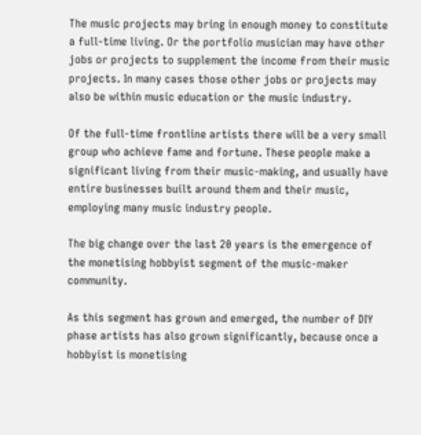The music projects may bring in enough money to constitute a full-time living. Or the portfolio musician may have other jobs or projects to supplement the income from their music projects. In many cases those other jobs or projects may also be within music education or the music industry.

Of the full-time frontline artists there will be a very small group who achieve fame and fortune. These people make a significant living from their music-making, and usually have entire businesses built around them and their music, employing many music industry people.

The big change over the last 20 years is the emergence of the monetising hobbyist segment of the music-maker community.

As this segment has grown and emerged, the number of DIY phase artists has also grown significantly, because once a hobbyist is monetising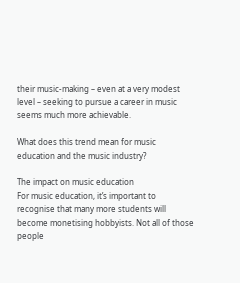their music-making – even at a very modest level – seeking to pursue a career in music seems much more achievable.

What does this trend mean for music education and the music industry?

The impact on music education
For music education, it’s important to recognise that many more students will become monetising hobbyists. Not all of those people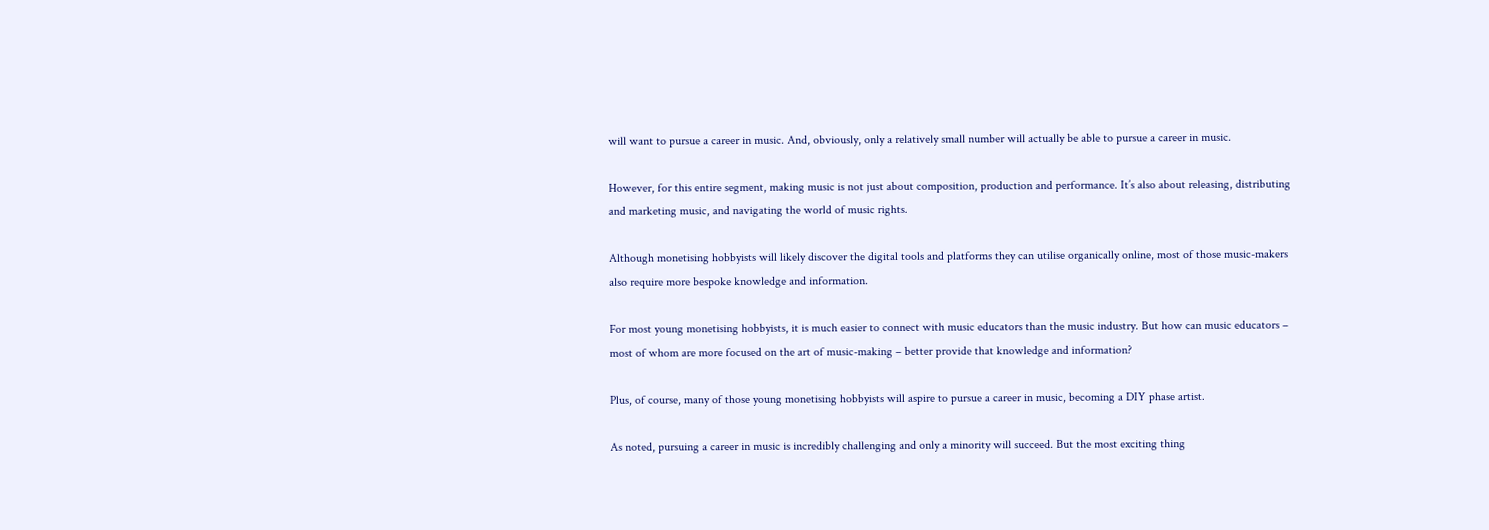will want to pursue a career in music. And, obviously, only a relatively small number will actually be able to pursue a career in music.

However, for this entire segment, making music is not just about composition, production and performance. It’s also about releasing, distributing and marketing music, and navigating the world of music rights.

Although monetising hobbyists will likely discover the digital tools and platforms they can utilise organically online, most of those music-makers also require more bespoke knowledge and information.

For most young monetising hobbyists, it is much easier to connect with music educators than the music industry. But how can music educators – most of whom are more focused on the art of music-making – better provide that knowledge and information?

Plus, of course, many of those young monetising hobbyists will aspire to pursue a career in music, becoming a DIY phase artist.

As noted, pursuing a career in music is incredibly challenging and only a minority will succeed. But the most exciting thing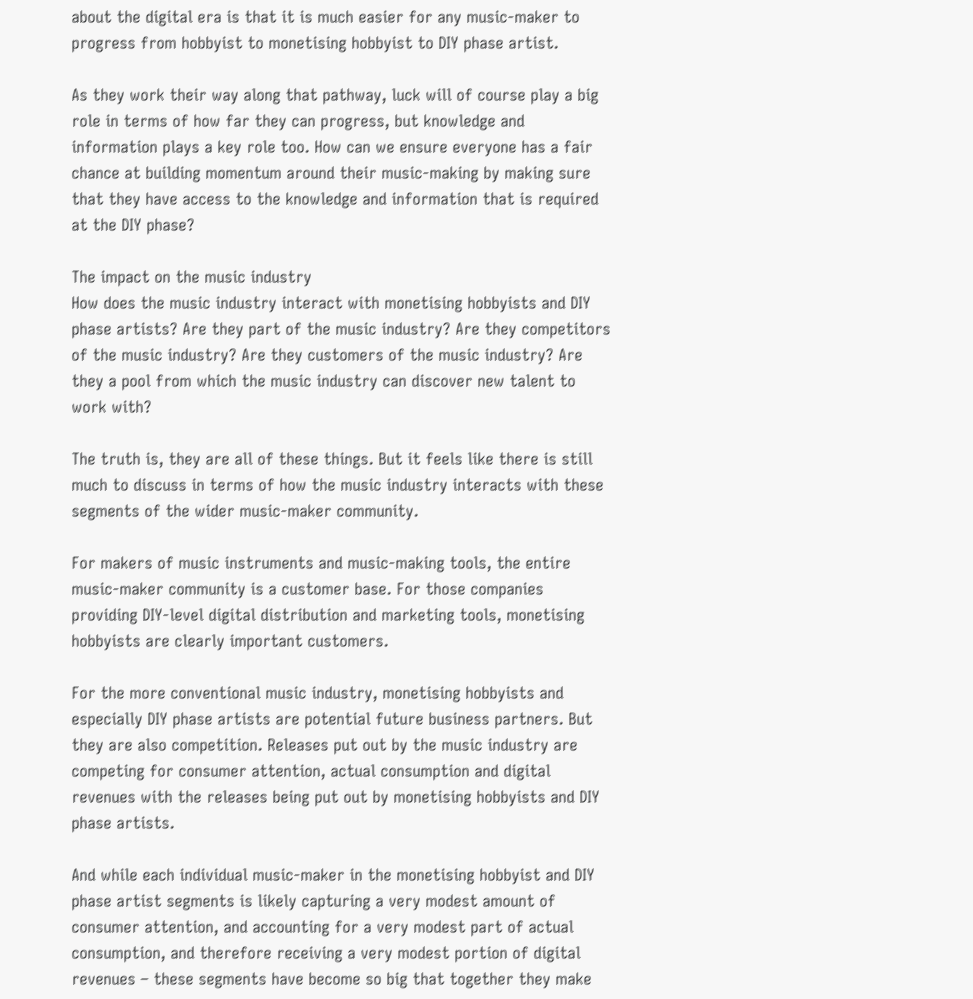about the digital era is that it is much easier for any music-maker to progress from hobbyist to monetising hobbyist to DIY phase artist.

As they work their way along that pathway, luck will of course play a big role in terms of how far they can progress, but knowledge and information plays a key role too. How can we ensure everyone has a fair chance at building momentum around their music-making by making sure that they have access to the knowledge and information that is required at the DIY phase?

The impact on the music industry
How does the music industry interact with monetising hobbyists and DIY phase artists? Are they part of the music industry? Are they competitors of the music industry? Are they customers of the music industry? Are they a pool from which the music industry can discover new talent to work with?

The truth is, they are all of these things. But it feels like there is still much to discuss in terms of how the music industry interacts with these segments of the wider music-maker community.

For makers of music instruments and music-making tools, the entire music-maker community is a customer base. For those companies providing DIY-level digital distribution and marketing tools, monetising hobbyists are clearly important customers.

For the more conventional music industry, monetising hobbyists and especially DIY phase artists are potential future business partners. But they are also competition. Releases put out by the music industry are competing for consumer attention, actual consumption and digital revenues with the releases being put out by monetising hobbyists and DIY phase artists.

And while each individual music-maker in the monetising hobbyist and DIY phase artist segments is likely capturing a very modest amount of consumer attention, and accounting for a very modest part of actual consumption, and therefore receiving a very modest portion of digital revenues – these segments have become so big that together they make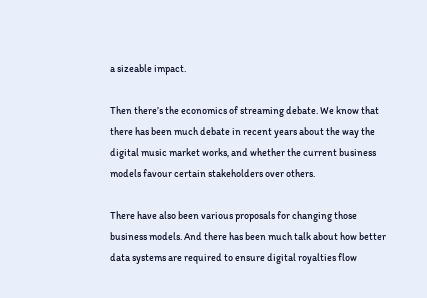a sizeable impact.

Then there’s the economics of streaming debate. We know that there has been much debate in recent years about the way the digital music market works, and whether the current business models favour certain stakeholders over others.

There have also been various proposals for changing those business models. And there has been much talk about how better data systems are required to ensure digital royalties flow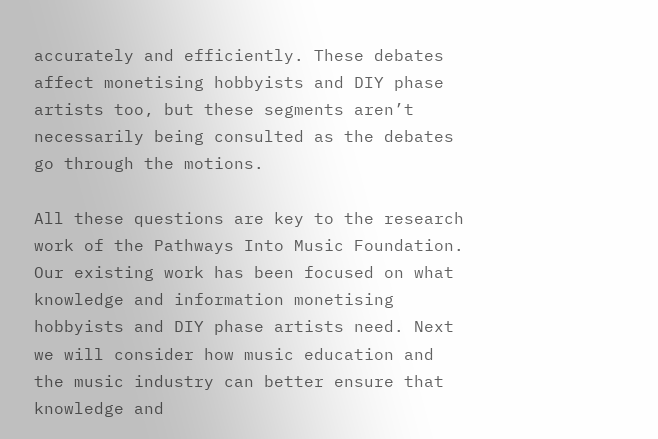accurately and efficiently. These debates affect monetising hobbyists and DIY phase artists too, but these segments aren’t necessarily being consulted as the debates go through the motions.

All these questions are key to the research work of the Pathways Into Music Foundation. Our existing work has been focused on what knowledge and information monetising hobbyists and DIY phase artists need. Next we will consider how music education and the music industry can better ensure that knowledge and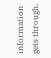information gets through.